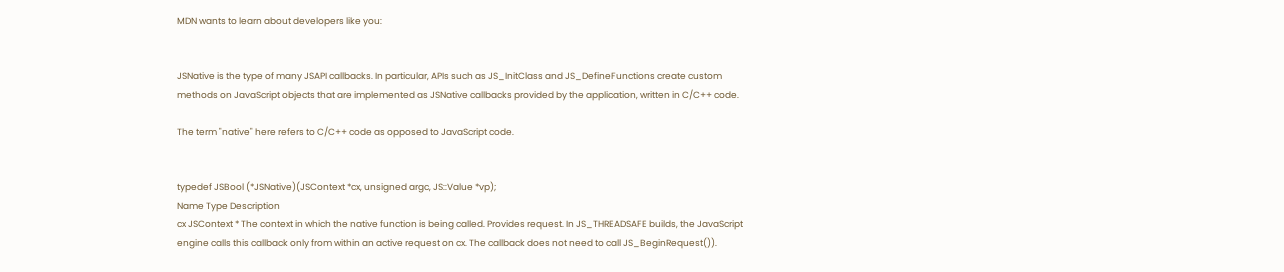MDN wants to learn about developers like you:


JSNative is the type of many JSAPI callbacks. In particular, APIs such as JS_InitClass and JS_DefineFunctions create custom methods on JavaScript objects that are implemented as JSNative callbacks provided by the application, written in C/C++ code.

The term "native" here refers to C/C++ code as opposed to JavaScript code.


typedef JSBool (*JSNative)(JSContext *cx, unsigned argc, JS::Value *vp);
Name Type Description
cx JSContext * The context in which the native function is being called. Provides request. In JS_THREADSAFE builds, the JavaScript engine calls this callback only from within an active request on cx. The callback does not need to call JS_BeginRequest()).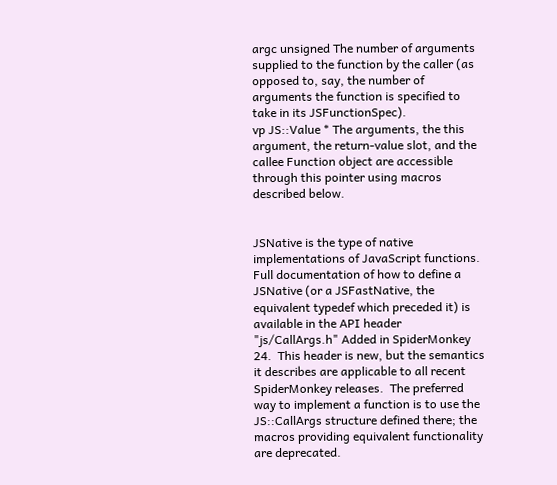argc unsigned The number of arguments supplied to the function by the caller (as opposed to, say, the number of arguments the function is specified to take in its JSFunctionSpec).
vp JS::Value * The arguments, the this argument, the return-value slot, and the callee Function object are accessible through this pointer using macros described below.


JSNative is the type of native implementations of JavaScript functions.  Full documentation of how to define a JSNative (or a JSFastNative, the equivalent typedef which preceded it) is available in the API header "js/CallArgs.h" Added in SpiderMonkey 24.  This header is new, but the semantics it describes are applicable to all recent SpiderMonkey releases.  The preferred way to implement a function is to use the JS::CallArgs structure defined there; the macros providing equivalent functionality are deprecated.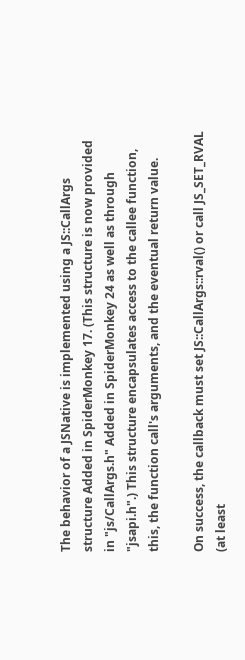The behavior of a JSNative is implemented using a JS::CallArgs structure Added in SpiderMonkey 17. (This structure is now provided in "js/CallArgs.h" Added in SpiderMonkey 24 as well as through "jsapi.h".) This structure encapsulates access to the callee function, this, the function call's arguments, and the eventual return value.

On success, the callback must set JS::CallArgs::rval() or call JS_SET_RVAL (at least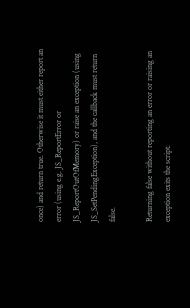once) and return true. Otherwise it must either report an error (using e.g. JS_ReportError or JS_ReportOutOfMemory) or raise an exception (using JS_SetPendingException), and the callback must return false.

Returning false without reporting an error or raising an exception exits the script.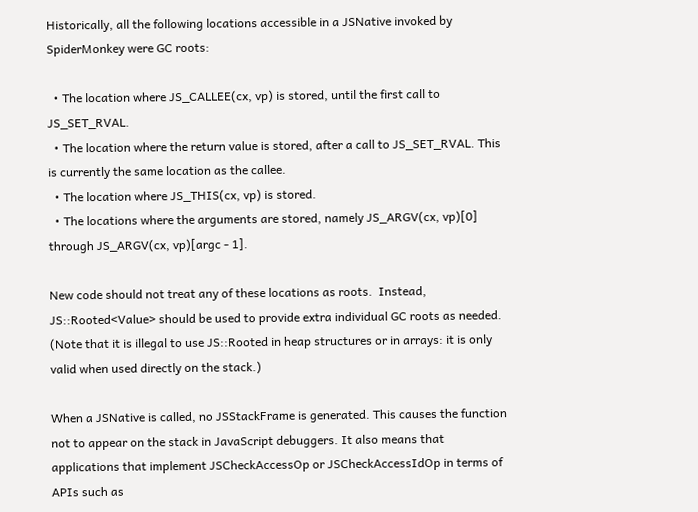Historically, all the following locations accessible in a JSNative invoked by SpiderMonkey were GC roots:

  • The location where JS_CALLEE(cx, vp) is stored, until the first call to JS_SET_RVAL.
  • The location where the return value is stored, after a call to JS_SET_RVAL. This is currently the same location as the callee.
  • The location where JS_THIS(cx, vp) is stored.
  • The locations where the arguments are stored, namely JS_ARGV(cx, vp)[0] through JS_ARGV(cx, vp)[argc - 1].

New code should not treat any of these locations as roots.  Instead, JS::Rooted<Value> should be used to provide extra individual GC roots as needed.  (Note that it is illegal to use JS::Rooted in heap structures or in arrays: it is only valid when used directly on the stack.)

When a JSNative is called, no JSStackFrame is generated. This causes the function not to appear on the stack in JavaScript debuggers. It also means that applications that implement JSCheckAccessOp or JSCheckAccessIdOp in terms of APIs such as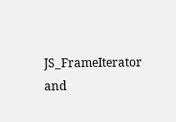JS_FrameIterator and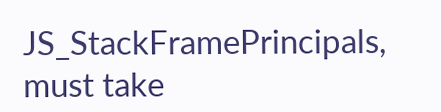JS_StackFramePrincipals, must take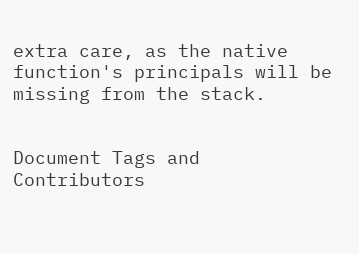extra care, as the native function's principals will be missing from the stack.


Document Tags and Contributors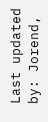Last updated by: Jorend,